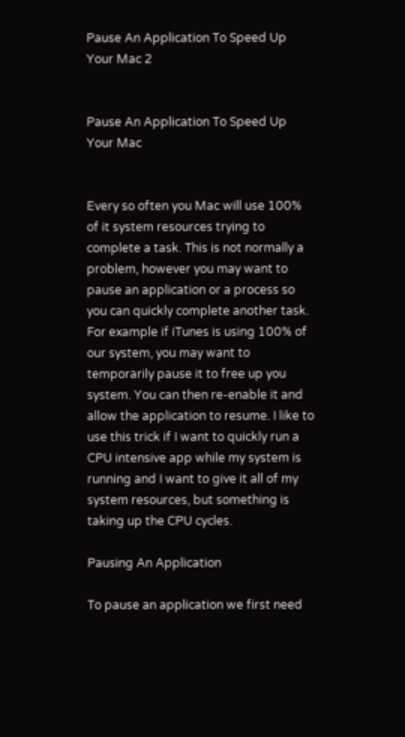Pause An Application To Speed Up Your Mac 2


Pause An Application To Speed Up Your Mac


Every so often you Mac will use 100% of it system resources trying to complete a task. This is not normally a problem, however you may want to pause an application or a process so you can quickly complete another task. For example if iTunes is using 100% of our system, you may want to temporarily pause it to free up you system. You can then re-enable it and allow the application to resume. I like to use this trick if I want to quickly run a CPU intensive app while my system is running and I want to give it all of my system resources, but something is taking up the CPU cycles.

Pausing An Application

To pause an application we first need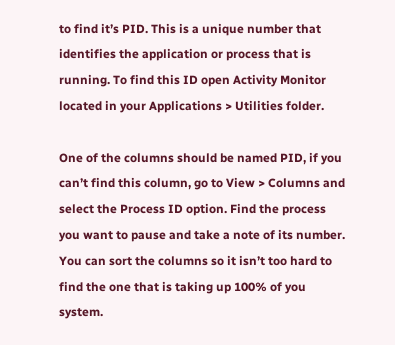to find it’s PID. This is a unique number that identifies the application or process that is running. To find this ID open Activity Monitor located in your Applications > Utilities folder.

One of the columns should be named PID, if you can’t find this column, go to View > Columns and select the Process ID option. Find the process you want to pause and take a note of its number. You can sort the columns so it isn’t too hard to find the one that is taking up 100% of you system.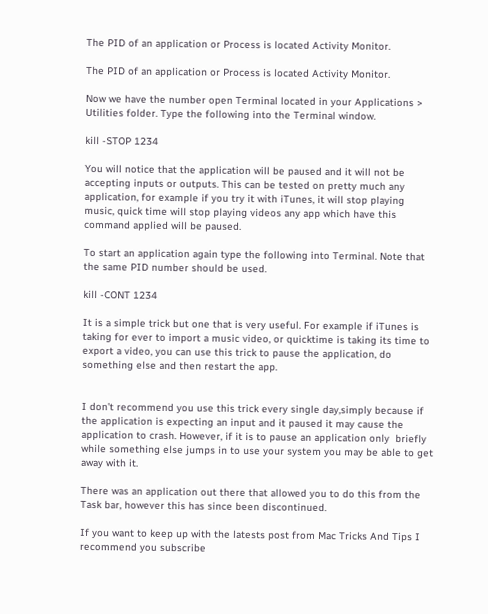The PID of an application or Process is located Activity Monitor.

The PID of an application or Process is located Activity Monitor.

Now we have the number open Terminal located in your Applications > Utilities folder. Type the following into the Terminal window.

kill -STOP 1234

You will notice that the application will be paused and it will not be accepting inputs or outputs. This can be tested on pretty much any application, for example if you try it with iTunes, it will stop playing music, quick time will stop playing videos any app which have this command applied will be paused.

To start an application again type the following into Terminal. Note that the same PID number should be used.

kill -CONT 1234

It is a simple trick but one that is very useful. For example if iTunes is taking for ever to import a music video, or quicktime is taking its time to export a video, you can use this trick to pause the application, do something else and then restart the app.


I don’t recommend you use this trick every single day,simply because if the application is expecting an input and it paused it may cause the application to crash. However, if it is to pause an application only  briefly while something else jumps in to use your system you may be able to get away with it.

There was an application out there that allowed you to do this from the Task bar, however this has since been discontinued.

If you want to keep up with the latests post from Mac Tricks And Tips I recommend you subscribe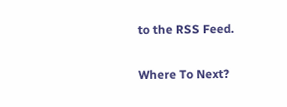to the RSS Feed.

Where To Next?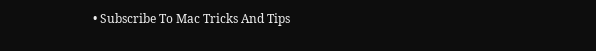• Subscribe To Mac Tricks And Tips